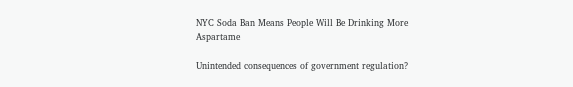NYC Soda Ban Means People Will Be Drinking More Aspartame

Unintended consequences of government regulation?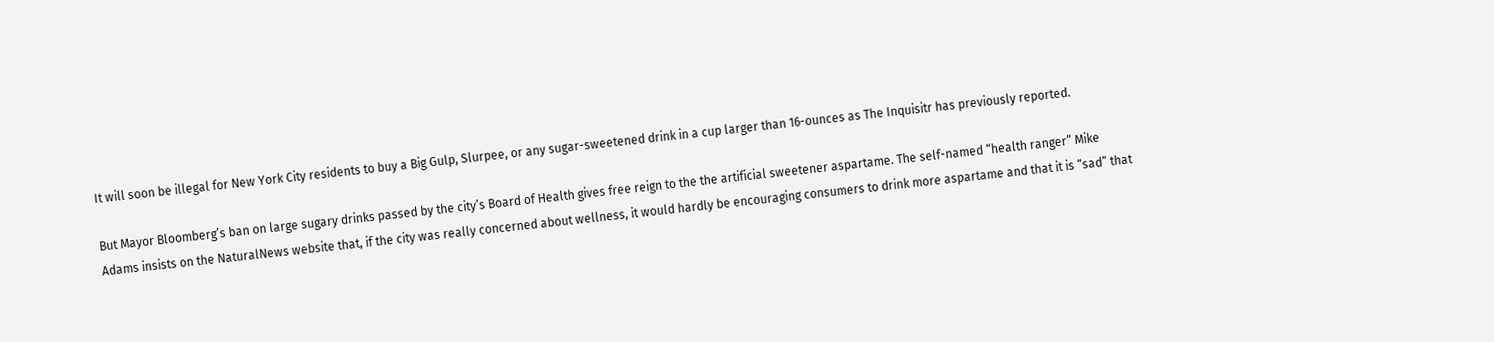It will soon be illegal for New York City residents to buy a Big Gulp, Slurpee, or any sugar-sweetened drink in a cup larger than 16-ounces as The Inquisitr has previously reported.

But Mayor Bloomberg’s ban on large sugary drinks passed by the city’s Board of Health gives free reign to the the artificial sweetener aspartame. The self-named “health ranger” Mike Adams insists on the NaturalNews website that, if the city was really concerned about wellness, it would hardly be encouraging consumers to drink more aspartame and that it is “sad” that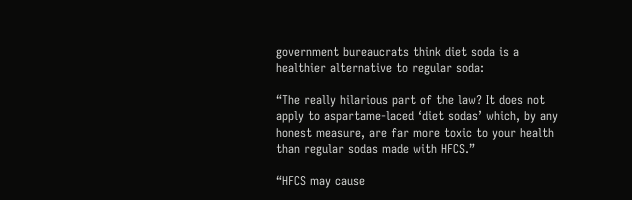government bureaucrats think diet soda is a healthier alternative to regular soda:

“The really hilarious part of the law? It does not apply to aspartame-laced ‘diet sodas’ which, by any honest measure, are far more toxic to your health than regular sodas made with HFCS.”

“HFCS may cause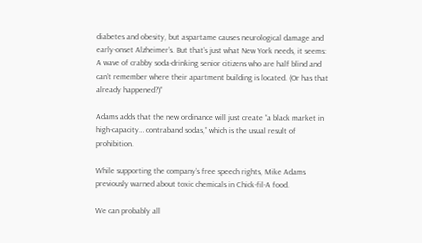diabetes and obesity, but aspartame causes neurological damage and early-onset Alzheimer’s. But that’s just what New York needs, it seems: A wave of crabby soda-drinking senior citizens who are half blind and can’t remember where their apartment building is located. (Or has that already happened?)”

Adams adds that the new ordinance will just create “a black market in high-capacity… contraband sodas,” which is the usual result of prohibition.

While supporting the company’s free speech rights, Mike Adams previously warned about toxic chemicals in Chick-fil-A food.

We can probably all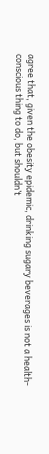agree that, given the obesity epidemic, drinking sugary beverages is not a health-conscious thing to do, but shouldn’t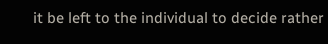it be left to the individual to decide rather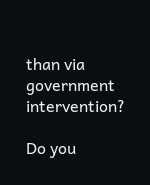than via government intervention?

Do you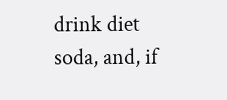drink diet soda, and, if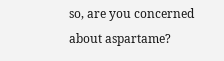so, are you concerned about aspartame?